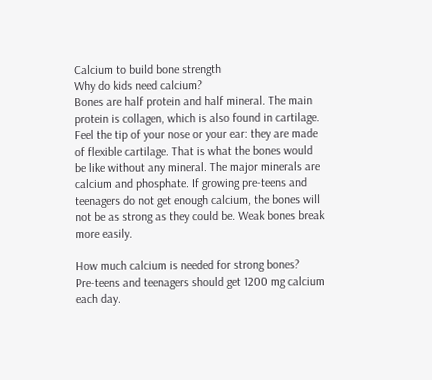Calcium to build bone strength
Why do kids need calcium?
Bones are half protein and half mineral. The main protein is collagen, which is also found in cartilage. Feel the tip of your nose or your ear: they are made of flexible cartilage. That is what the bones would be like without any mineral. The major minerals are calcium and phosphate. If growing pre-teens and teenagers do not get enough calcium, the bones will not be as strong as they could be. Weak bones break more easily.

How much calcium is needed for strong bones?
Pre-teens and teenagers should get 1200 mg calcium each day.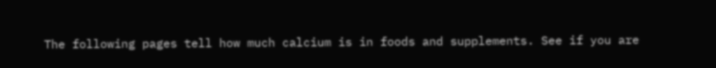The following pages tell how much calcium is in foods and supplements. See if you are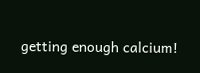getting enough calcium!